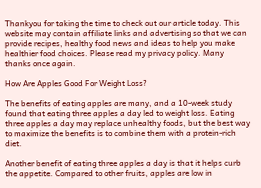Thankyou for taking the time to check out our article today. This website may contain affiliate links and advertising so that we can provide recipes, healthy food news and ideas to help you make healthier food choices. Please read my privacy policy. Many thanks once again.

How Are Apples Good For Weight Loss?

The benefits of eating apples are many, and a 10-week study found that eating three apples a day led to weight loss. Eating three apples a day may replace unhealthy foods, but the best way to maximize the benefits is to combine them with a protein-rich diet.

Another benefit of eating three apples a day is that it helps curb the appetite. Compared to other fruits, apples are low in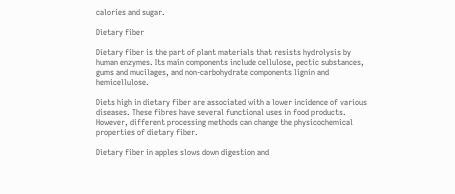calories and sugar.

Dietary fiber

Dietary fiber is the part of plant materials that resists hydrolysis by human enzymes. Its main components include cellulose, pectic substances, gums and mucilages, and non-carbohydrate components lignin and hemicellulose.

Diets high in dietary fiber are associated with a lower incidence of various diseases. These fibres have several functional uses in food products. However, different processing methods can change the physicochemical properties of dietary fiber.

Dietary fiber in apples slows down digestion and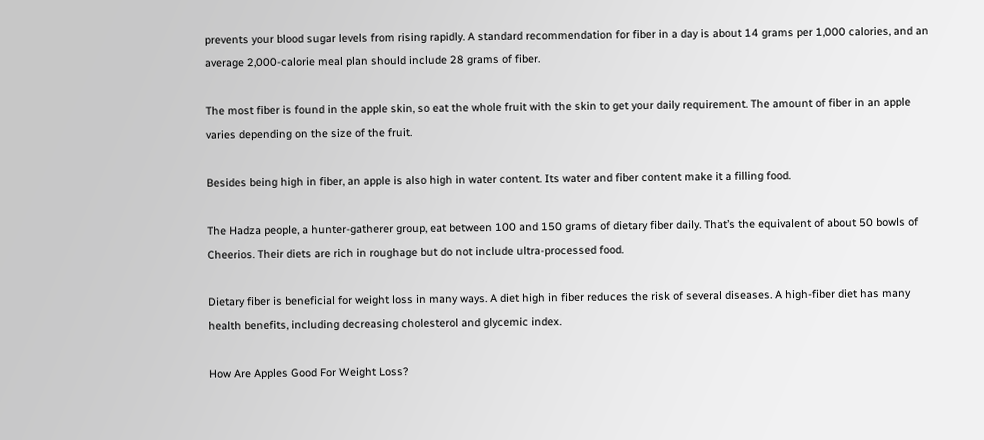prevents your blood sugar levels from rising rapidly. A standard recommendation for fiber in a day is about 14 grams per 1,000 calories, and an average 2,000-calorie meal plan should include 28 grams of fiber.

The most fiber is found in the apple skin, so eat the whole fruit with the skin to get your daily requirement. The amount of fiber in an apple varies depending on the size of the fruit.

Besides being high in fiber, an apple is also high in water content. Its water and fiber content make it a filling food.

The Hadza people, a hunter-gatherer group, eat between 100 and 150 grams of dietary fiber daily. That’s the equivalent of about 50 bowls of Cheerios. Their diets are rich in roughage but do not include ultra-processed food.

Dietary fiber is beneficial for weight loss in many ways. A diet high in fiber reduces the risk of several diseases. A high-fiber diet has many health benefits, including decreasing cholesterol and glycemic index.

How Are Apples Good For Weight Loss?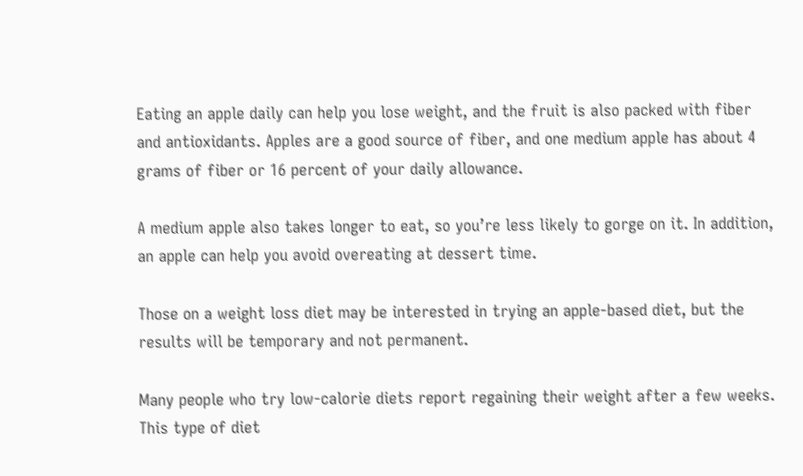Eating an apple daily can help you lose weight, and the fruit is also packed with fiber and antioxidants. Apples are a good source of fiber, and one medium apple has about 4 grams of fiber or 16 percent of your daily allowance.

A medium apple also takes longer to eat, so you’re less likely to gorge on it. In addition, an apple can help you avoid overeating at dessert time.

Those on a weight loss diet may be interested in trying an apple-based diet, but the results will be temporary and not permanent.

Many people who try low-calorie diets report regaining their weight after a few weeks. This type of diet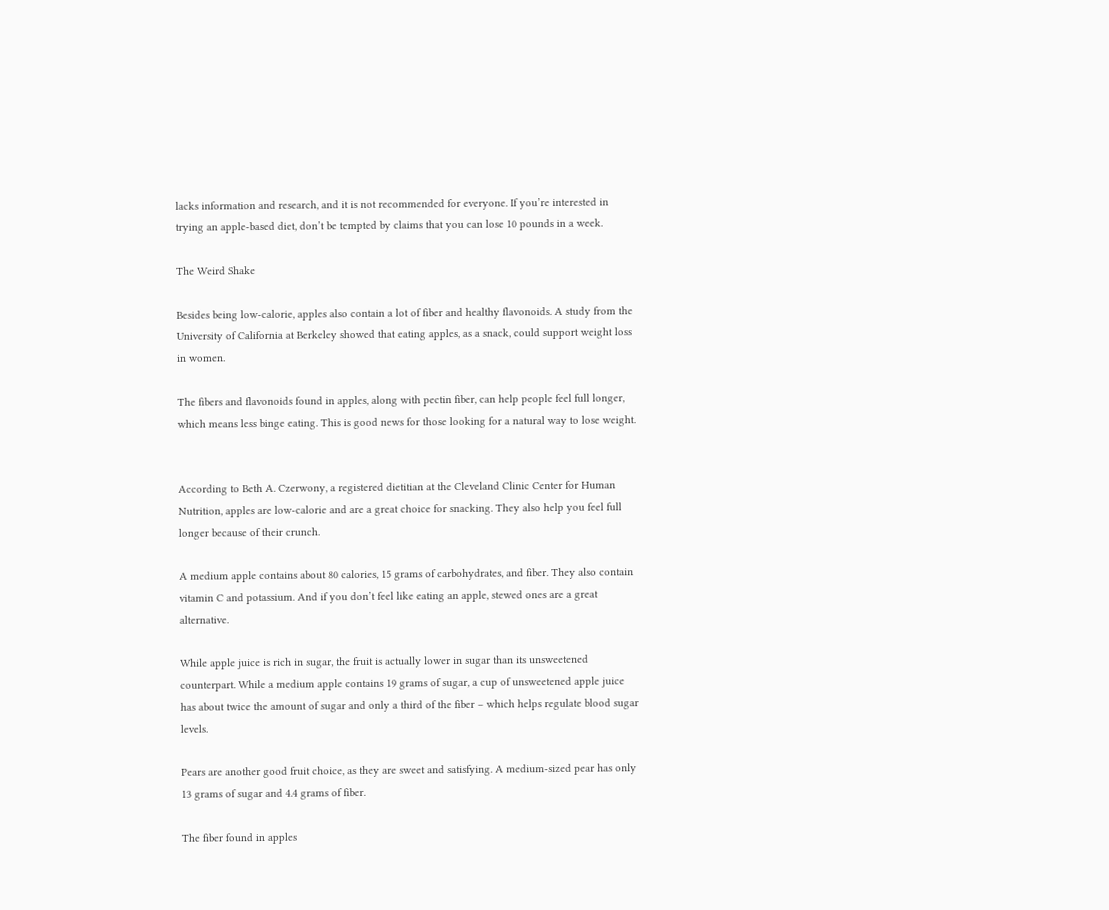lacks information and research, and it is not recommended for everyone. If you’re interested in trying an apple-based diet, don’t be tempted by claims that you can lose 10 pounds in a week.

The Weird Shake

Besides being low-calorie, apples also contain a lot of fiber and healthy flavonoids. A study from the University of California at Berkeley showed that eating apples, as a snack, could support weight loss in women.

The fibers and flavonoids found in apples, along with pectin fiber, can help people feel full longer, which means less binge eating. This is good news for those looking for a natural way to lose weight.


According to Beth A. Czerwony, a registered dietitian at the Cleveland Clinic Center for Human Nutrition, apples are low-calorie and are a great choice for snacking. They also help you feel full longer because of their crunch.

A medium apple contains about 80 calories, 15 grams of carbohydrates, and fiber. They also contain vitamin C and potassium. And if you don’t feel like eating an apple, stewed ones are a great alternative.

While apple juice is rich in sugar, the fruit is actually lower in sugar than its unsweetened counterpart. While a medium apple contains 19 grams of sugar, a cup of unsweetened apple juice has about twice the amount of sugar and only a third of the fiber – which helps regulate blood sugar levels.

Pears are another good fruit choice, as they are sweet and satisfying. A medium-sized pear has only 13 grams of sugar and 4.4 grams of fiber.

The fiber found in apples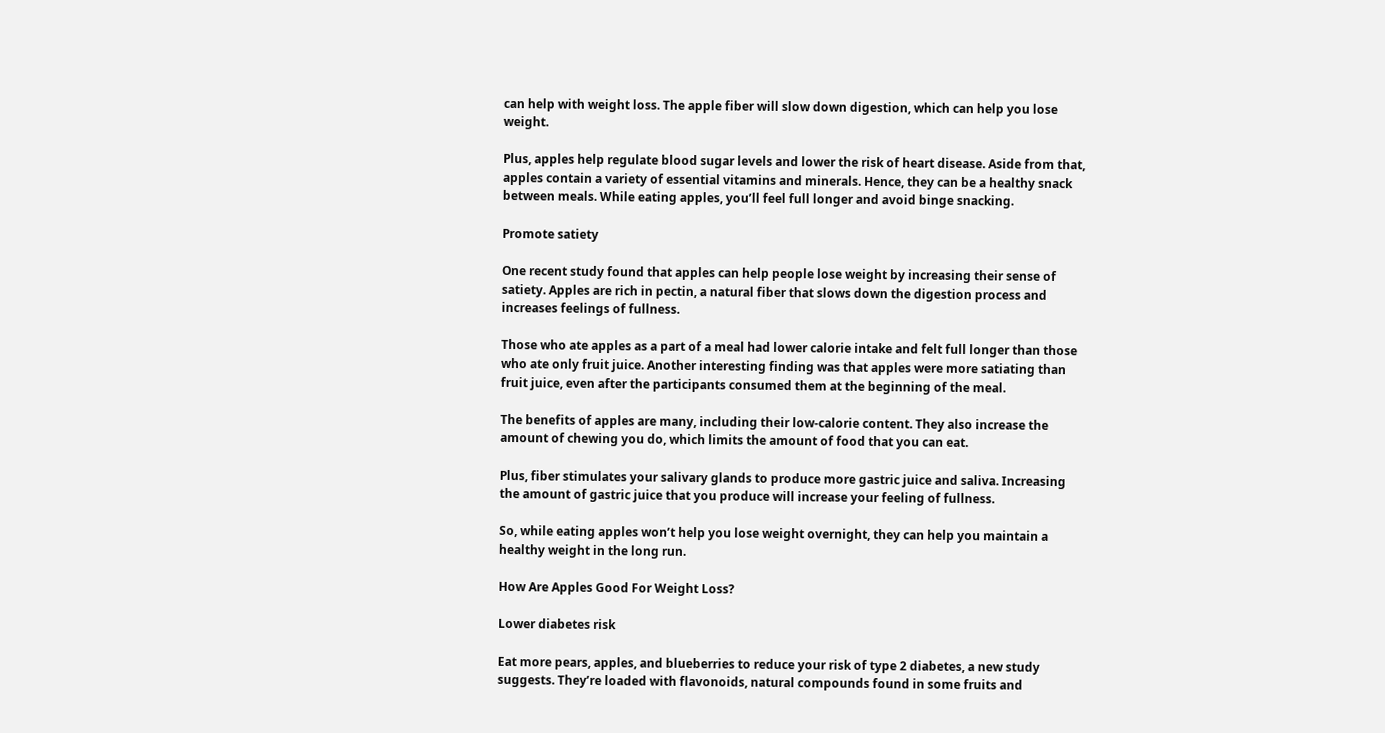can help with weight loss. The apple fiber will slow down digestion, which can help you lose weight.

Plus, apples help regulate blood sugar levels and lower the risk of heart disease. Aside from that, apples contain a variety of essential vitamins and minerals. Hence, they can be a healthy snack between meals. While eating apples, you’ll feel full longer and avoid binge snacking.

Promote satiety

One recent study found that apples can help people lose weight by increasing their sense of satiety. Apples are rich in pectin, a natural fiber that slows down the digestion process and increases feelings of fullness.

Those who ate apples as a part of a meal had lower calorie intake and felt full longer than those who ate only fruit juice. Another interesting finding was that apples were more satiating than fruit juice, even after the participants consumed them at the beginning of the meal.

The benefits of apples are many, including their low-calorie content. They also increase the amount of chewing you do, which limits the amount of food that you can eat.

Plus, fiber stimulates your salivary glands to produce more gastric juice and saliva. Increasing the amount of gastric juice that you produce will increase your feeling of fullness.

So, while eating apples won’t help you lose weight overnight, they can help you maintain a healthy weight in the long run.

How Are Apples Good For Weight Loss?

Lower diabetes risk

Eat more pears, apples, and blueberries to reduce your risk of type 2 diabetes, a new study suggests. They’re loaded with flavonoids, natural compounds found in some fruits and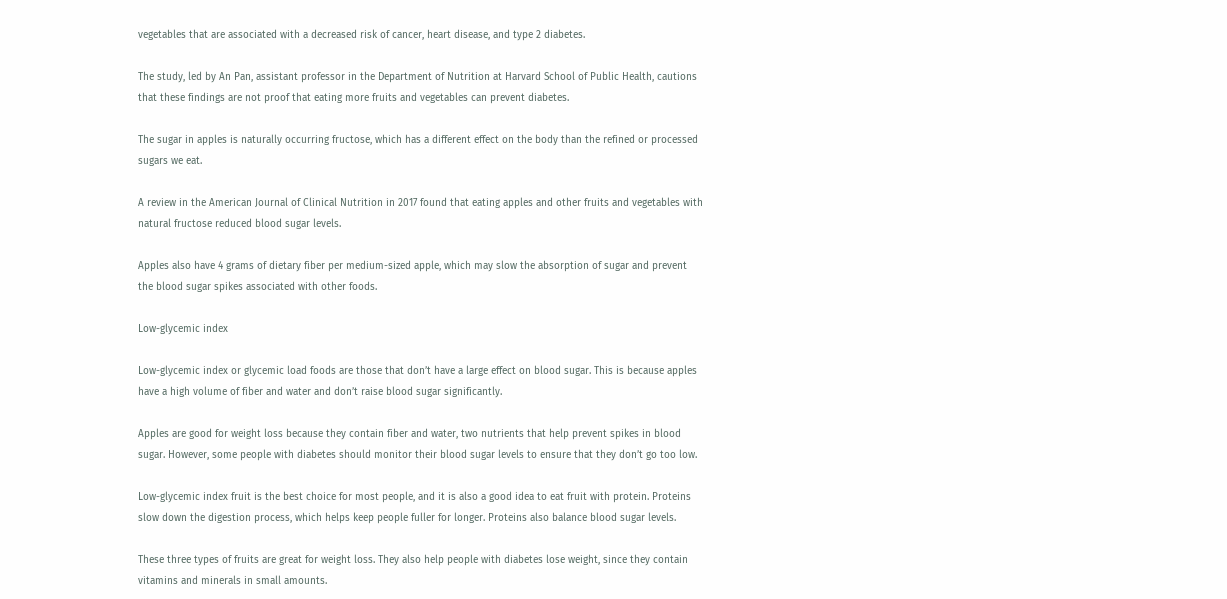vegetables that are associated with a decreased risk of cancer, heart disease, and type 2 diabetes.

The study, led by An Pan, assistant professor in the Department of Nutrition at Harvard School of Public Health, cautions that these findings are not proof that eating more fruits and vegetables can prevent diabetes.

The sugar in apples is naturally occurring fructose, which has a different effect on the body than the refined or processed sugars we eat.

A review in the American Journal of Clinical Nutrition in 2017 found that eating apples and other fruits and vegetables with natural fructose reduced blood sugar levels.

Apples also have 4 grams of dietary fiber per medium-sized apple, which may slow the absorption of sugar and prevent the blood sugar spikes associated with other foods.

Low-glycemic index

Low-glycemic index or glycemic load foods are those that don’t have a large effect on blood sugar. This is because apples have a high volume of fiber and water and don’t raise blood sugar significantly.

Apples are good for weight loss because they contain fiber and water, two nutrients that help prevent spikes in blood sugar. However, some people with diabetes should monitor their blood sugar levels to ensure that they don’t go too low.

Low-glycemic index fruit is the best choice for most people, and it is also a good idea to eat fruit with protein. Proteins slow down the digestion process, which helps keep people fuller for longer. Proteins also balance blood sugar levels.

These three types of fruits are great for weight loss. They also help people with diabetes lose weight, since they contain vitamins and minerals in small amounts.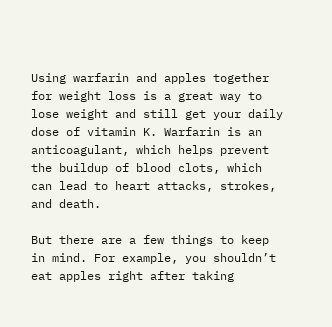Using warfarin and apples together for weight loss is a great way to lose weight and still get your daily dose of vitamin K. Warfarin is an anticoagulant, which helps prevent the buildup of blood clots, which can lead to heart attacks, strokes, and death.

But there are a few things to keep in mind. For example, you shouldn’t eat apples right after taking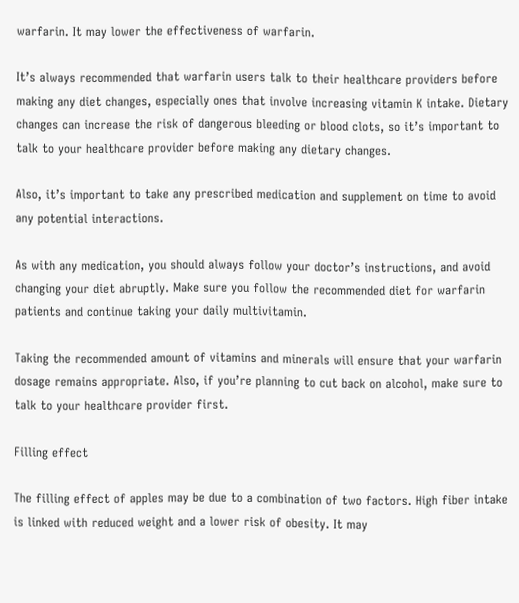warfarin. It may lower the effectiveness of warfarin.

It’s always recommended that warfarin users talk to their healthcare providers before making any diet changes, especially ones that involve increasing vitamin K intake. Dietary changes can increase the risk of dangerous bleeding or blood clots, so it’s important to talk to your healthcare provider before making any dietary changes.

Also, it’s important to take any prescribed medication and supplement on time to avoid any potential interactions.

As with any medication, you should always follow your doctor’s instructions, and avoid changing your diet abruptly. Make sure you follow the recommended diet for warfarin patients and continue taking your daily multivitamin.

Taking the recommended amount of vitamins and minerals will ensure that your warfarin dosage remains appropriate. Also, if you’re planning to cut back on alcohol, make sure to talk to your healthcare provider first.

Filling effect

The filling effect of apples may be due to a combination of two factors. High fiber intake is linked with reduced weight and a lower risk of obesity. It may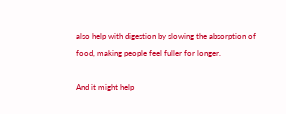also help with digestion by slowing the absorption of food, making people feel fuller for longer.

And it might help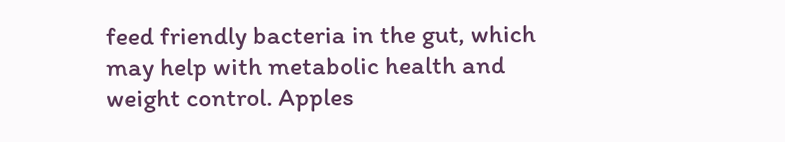feed friendly bacteria in the gut, which may help with metabolic health and weight control. Apples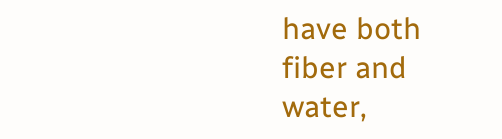have both fiber and water,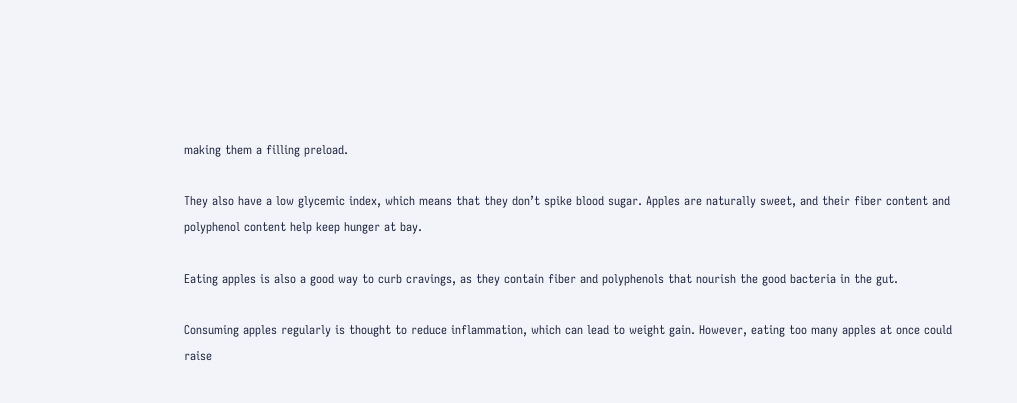making them a filling preload.

They also have a low glycemic index, which means that they don’t spike blood sugar. Apples are naturally sweet, and their fiber content and polyphenol content help keep hunger at bay.

Eating apples is also a good way to curb cravings, as they contain fiber and polyphenols that nourish the good bacteria in the gut.

Consuming apples regularly is thought to reduce inflammation, which can lead to weight gain. However, eating too many apples at once could raise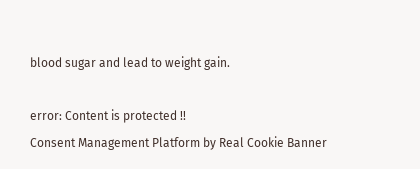blood sugar and lead to weight gain.

error: Content is protected !!
Consent Management Platform by Real Cookie Banner